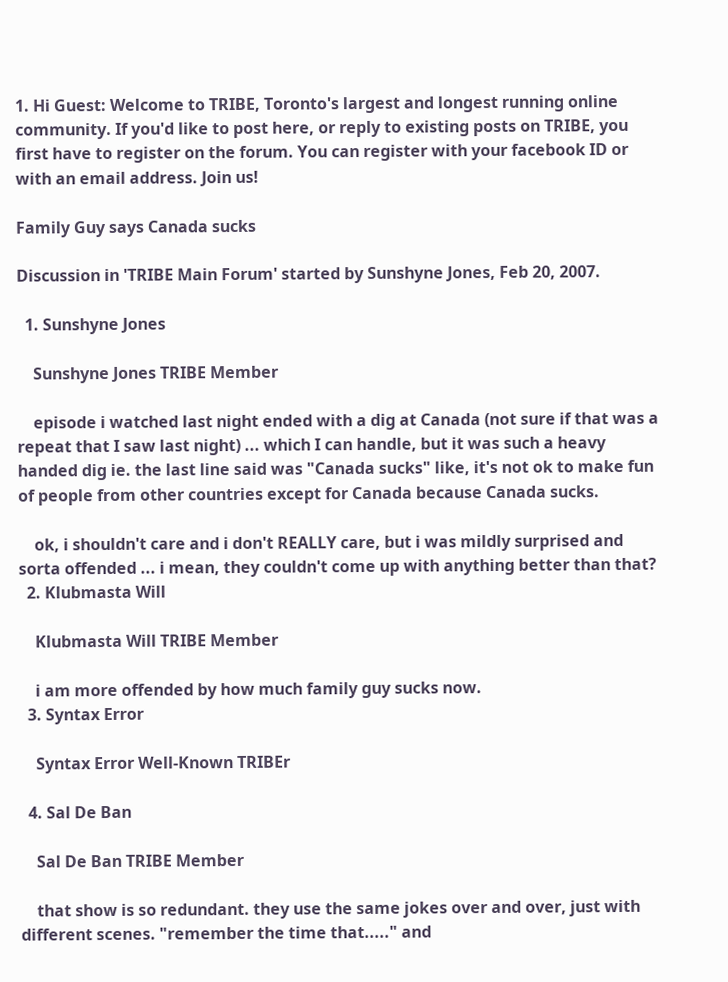1. Hi Guest: Welcome to TRIBE, Toronto's largest and longest running online community. If you'd like to post here, or reply to existing posts on TRIBE, you first have to register on the forum. You can register with your facebook ID or with an email address. Join us!

Family Guy says Canada sucks

Discussion in 'TRIBE Main Forum' started by Sunshyne Jones, Feb 20, 2007.

  1. Sunshyne Jones

    Sunshyne Jones TRIBE Member

    episode i watched last night ended with a dig at Canada (not sure if that was a repeat that I saw last night) ... which I can handle, but it was such a heavy handed dig ie. the last line said was "Canada sucks" like, it's not ok to make fun of people from other countries except for Canada because Canada sucks.

    ok, i shouldn't care and i don't REALLY care, but i was mildly surprised and sorta offended ... i mean, they couldn't come up with anything better than that?
  2. Klubmasta Will

    Klubmasta Will TRIBE Member

    i am more offended by how much family guy sucks now.
  3. Syntax Error

    Syntax Error Well-Known TRIBEr

  4. Sal De Ban

    Sal De Ban TRIBE Member

    that show is so redundant. they use the same jokes over and over, just with different scenes. "remember the time that....." and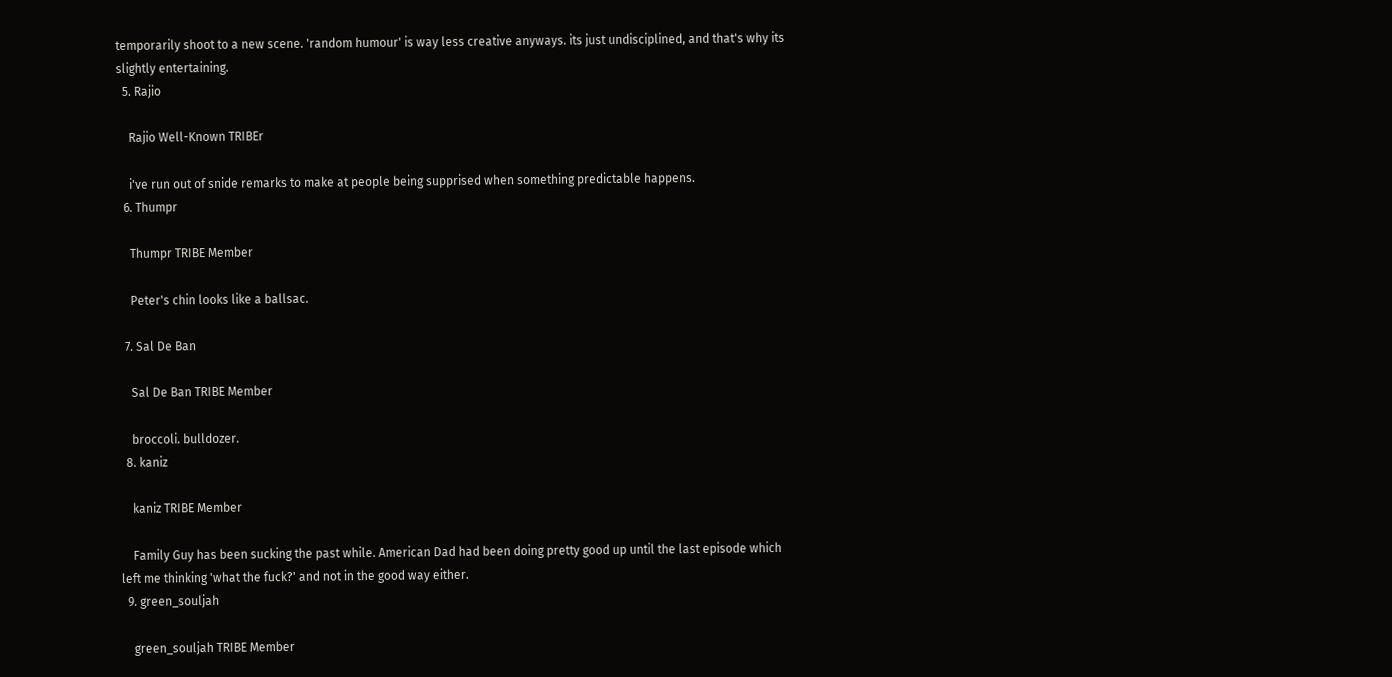temporarily shoot to a new scene. 'random humour' is way less creative anyways. its just undisciplined, and that's why its slightly entertaining.
  5. Rajio

    Rajio Well-Known TRIBEr

    i've run out of snide remarks to make at people being supprised when something predictable happens.
  6. Thumpr

    Thumpr TRIBE Member

    Peter's chin looks like a ballsac.

  7. Sal De Ban

    Sal De Ban TRIBE Member

    broccoli. bulldozer.
  8. kaniz

    kaniz TRIBE Member

    Family Guy has been sucking the past while. American Dad had been doing pretty good up until the last episode which left me thinking 'what the fuck?' and not in the good way either.
  9. green_souljah

    green_souljah TRIBE Member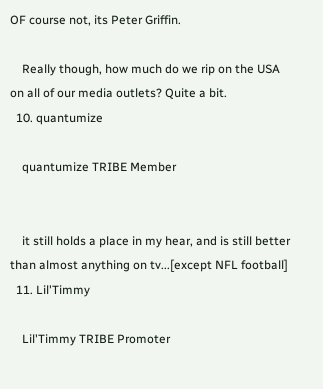OF course not, its Peter Griffin.

    Really though, how much do we rip on the USA on all of our media outlets? Quite a bit.
  10. quantumize

    quantumize TRIBE Member


    it still holds a place in my hear, and is still better than almost anything on tv...[except NFL football]
  11. Lil'Timmy

    Lil'Timmy TRIBE Promoter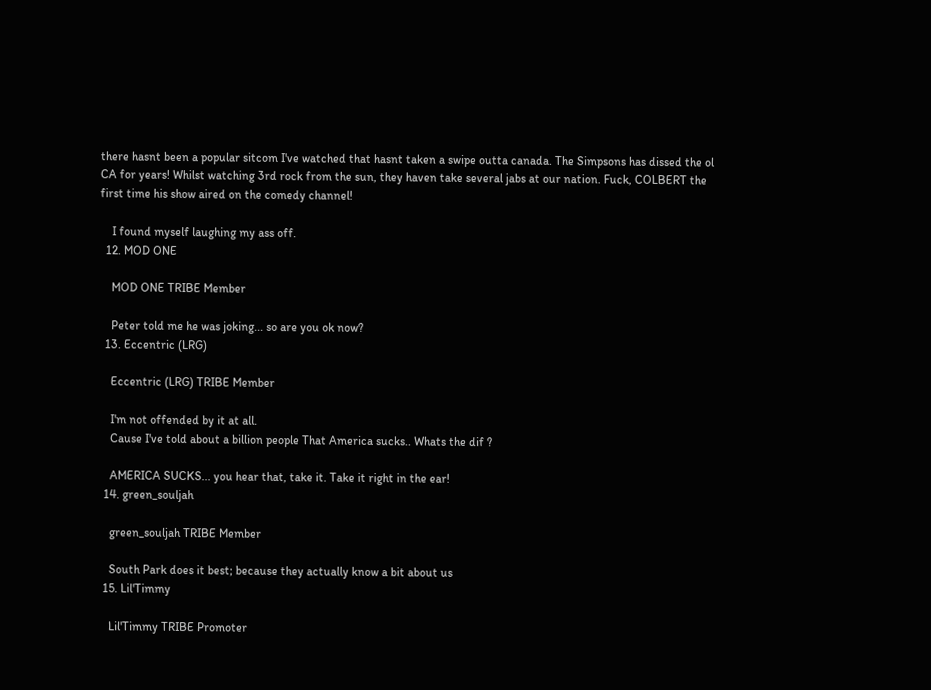there hasnt been a popular sitcom I've watched that hasnt taken a swipe outta canada. The Simpsons has dissed the ol CA for years! Whilst watching 3rd rock from the sun, they haven take several jabs at our nation. Fuck, COLBERT the first time his show aired on the comedy channel!

    I found myself laughing my ass off.
  12. MOD ONE

    MOD ONE TRIBE Member

    Peter told me he was joking... so are you ok now?
  13. Eccentric (LRG)

    Eccentric (LRG) TRIBE Member

    I'm not offended by it at all.
    Cause I've told about a billion people That America sucks.. Whats the dif ?

    AMERICA SUCKS... you hear that, take it. Take it right in the ear!
  14. green_souljah

    green_souljah TRIBE Member

    South Park does it best; because they actually know a bit about us
  15. Lil'Timmy

    Lil'Timmy TRIBE Promoter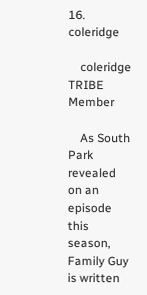16. coleridge

    coleridge TRIBE Member

    As South Park revealed on an episode this season, Family Guy is written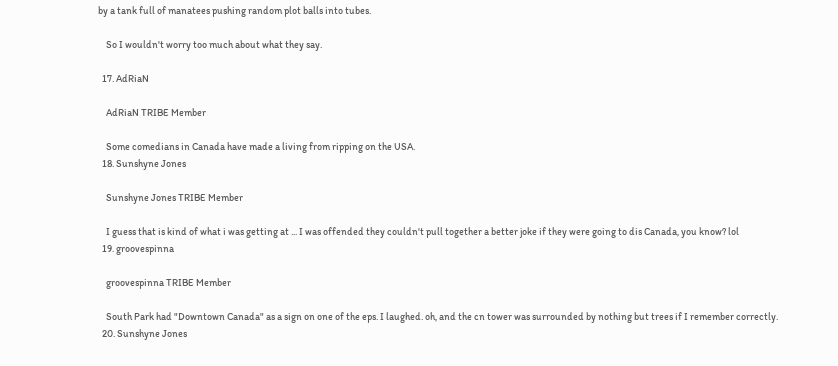by a tank full of manatees pushing random plot balls into tubes.

    So I wouldn't worry too much about what they say.

  17. AdRiaN

    AdRiaN TRIBE Member

    Some comedians in Canada have made a living from ripping on the USA.
  18. Sunshyne Jones

    Sunshyne Jones TRIBE Member

    I guess that is kind of what i was getting at ... I was offended they couldn't pull together a better joke if they were going to dis Canada, you know? lol
  19. groovespinna

    groovespinna TRIBE Member

    South Park had "Downtown Canada" as a sign on one of the eps. I laughed. oh, and the cn tower was surrounded by nothing but trees if I remember correctly.
  20. Sunshyne Jones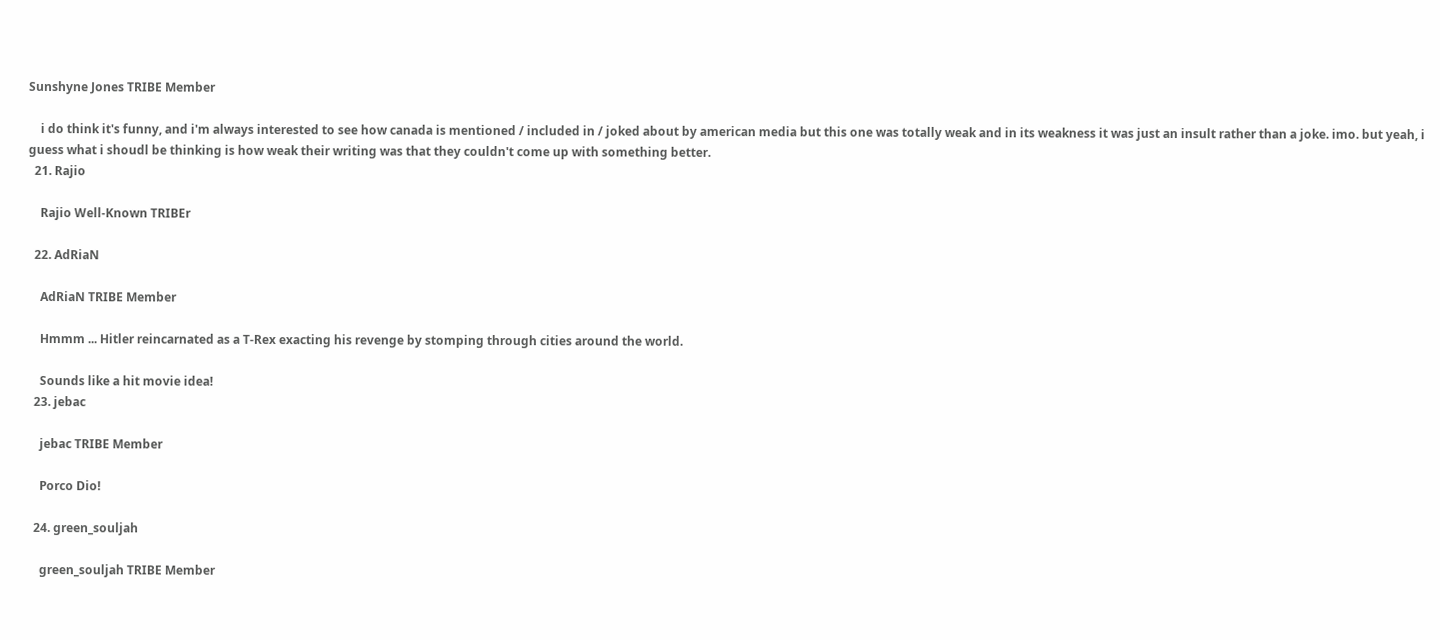Sunshyne Jones TRIBE Member

    i do think it's funny, and i'm always interested to see how canada is mentioned / included in / joked about by american media but this one was totally weak and in its weakness it was just an insult rather than a joke. imo. but yeah, i guess what i shoudl be thinking is how weak their writing was that they couldn't come up with something better.
  21. Rajio

    Rajio Well-Known TRIBEr

  22. AdRiaN

    AdRiaN TRIBE Member

    Hmmm ... Hitler reincarnated as a T-Rex exacting his revenge by stomping through cities around the world.

    Sounds like a hit movie idea!
  23. jebac

    jebac TRIBE Member

    Porco Dio!

  24. green_souljah

    green_souljah TRIBE Member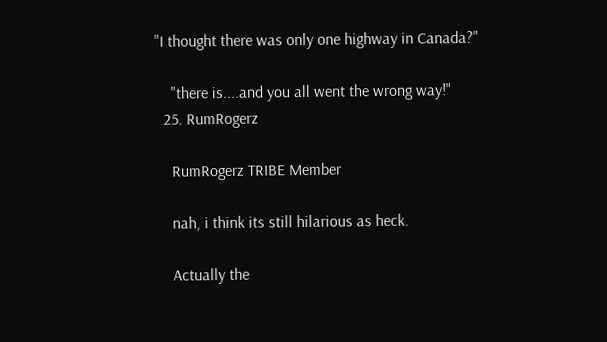"I thought there was only one highway in Canada?"

    "there is....and you all went the wrong way!"
  25. RumRogerz

    RumRogerz TRIBE Member

    nah, i think its still hilarious as heck.

    Actually the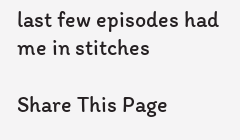last few episodes had me in stitches

Share This Page